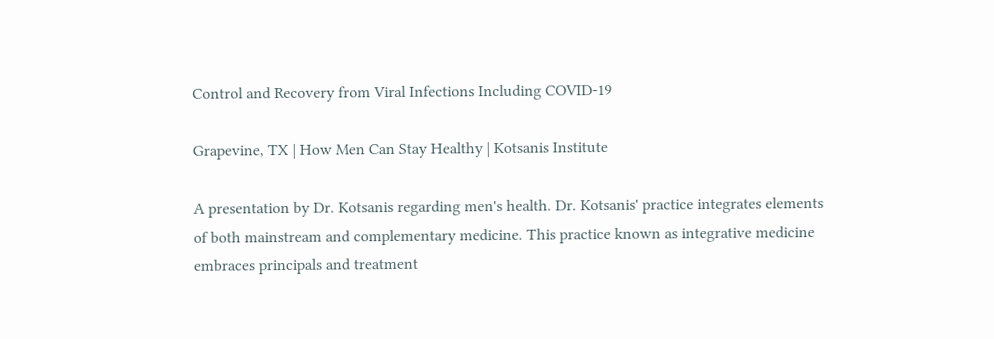Control and Recovery from Viral Infections Including COVID-19

Grapevine, TX | How Men Can Stay Healthy | Kotsanis Institute

A presentation by Dr. Kotsanis regarding men's health. Dr. Kotsanis' practice integrates elements of both mainstream and complementary medicine. This practice known as integrative medicine embraces principals and treatment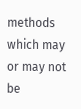methods which may or may not be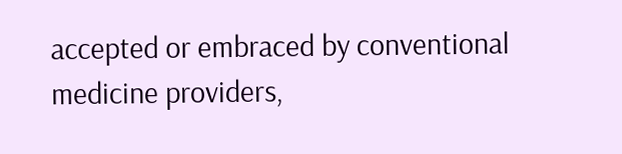accepted or embraced by conventional medicine providers,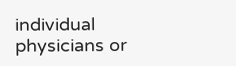individual physicians or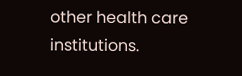other health care institutions.